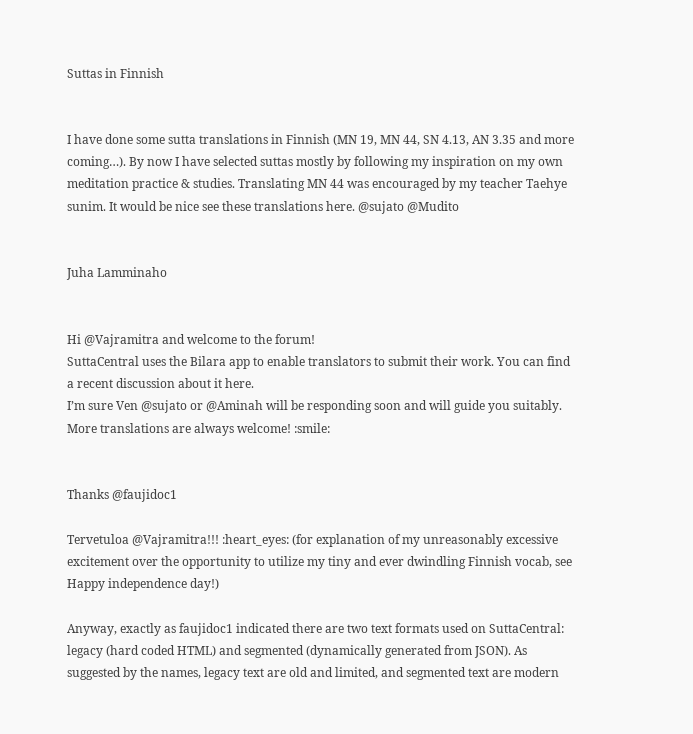Suttas in Finnish


I have done some sutta translations in Finnish (MN 19, MN 44, SN 4.13, AN 3.35 and more coming…). By now I have selected suttas mostly by following my inspiration on my own meditation practice & studies. Translating MN 44 was encouraged by my teacher Taehye sunim. It would be nice see these translations here. @sujato @Mudito


Juha Lamminaho


Hi @Vajramitra and welcome to the forum!
SuttaCentral uses the Bilara app to enable translators to submit their work. You can find a recent discussion about it here.
I’m sure Ven @sujato or @Aminah will be responding soon and will guide you suitably. More translations are always welcome! :smile:


Thanks @faujidoc1

Tervetuloa @Vajramitra!!! :heart_eyes: (for explanation of my unreasonably excessive excitement over the opportunity to utilize my tiny and ever dwindling Finnish vocab, see Happy independence day!)

Anyway, exactly as faujidoc1 indicated there are two text formats used on SuttaCentral: legacy (hard coded HTML) and segmented (dynamically generated from JSON). As suggested by the names, legacy text are old and limited, and segmented text are modern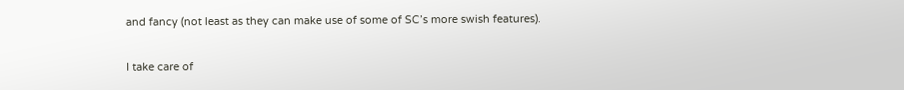and fancy (not least as they can make use of some of SC’s more swish features).

I take care of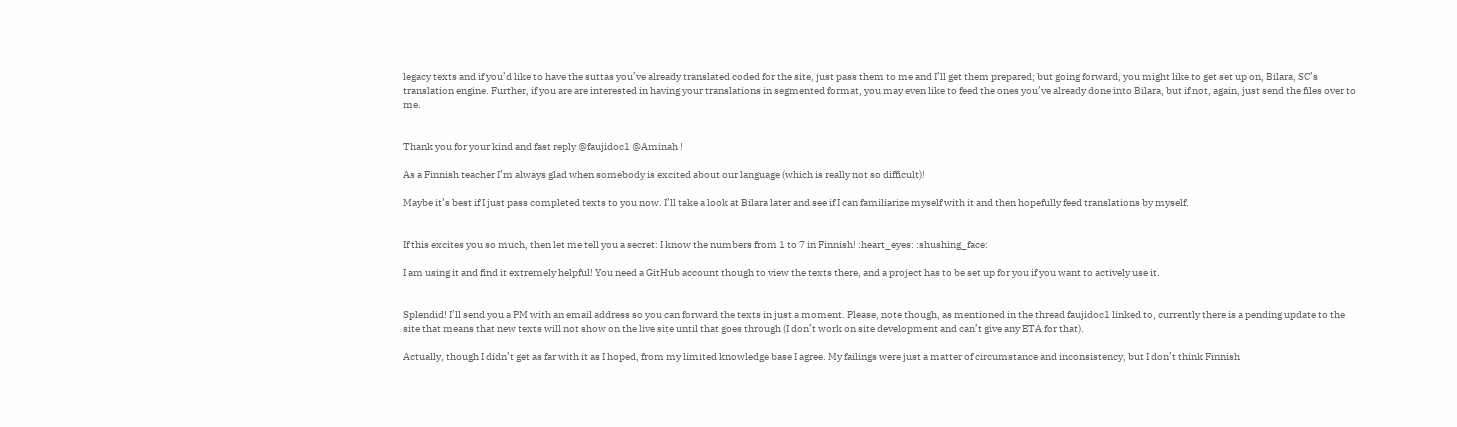legacy texts and if you’d like to have the suttas you’ve already translated coded for the site, just pass them to me and I’ll get them prepared; but going forward, you might like to get set up on, Bilara, SC’s translation engine. Further, if you are are interested in having your translations in segmented format, you may even like to feed the ones you’ve already done into Bilara, but if not, again, just send the files over to me.


Thank you for your kind and fast reply @faujidoc1 @Aminah !

As a Finnish teacher I’m always glad when somebody is excited about our language (which is really not so difficult)!

Maybe it’s best if I just pass completed texts to you now. I’ll take a look at Bilara later and see if I can familiarize myself with it and then hopefully feed translations by myself.


If this excites you so much, then let me tell you a secret: I know the numbers from 1 to 7 in Finnish! :heart_eyes: :shushing_face:

I am using it and find it extremely helpful! You need a GitHub account though to view the texts there, and a project has to be set up for you if you want to actively use it.


Splendid! I’ll send you a PM with an email address so you can forward the texts in just a moment. Please, note though, as mentioned in the thread faujidoc1 linked to, currently there is a pending update to the site that means that new texts will not show on the live site until that goes through (I don’t work on site development and can’t give any ETA for that).

Actually, though I didn’t get as far with it as I hoped, from my limited knowledge base I agree. My failings were just a matter of circumstance and inconsistency, but I don’t think Finnish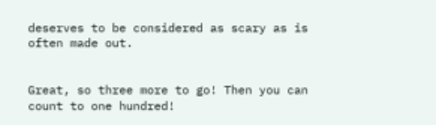deserves to be considered as scary as is often made out.


Great, so three more to go! Then you can count to one hundred!